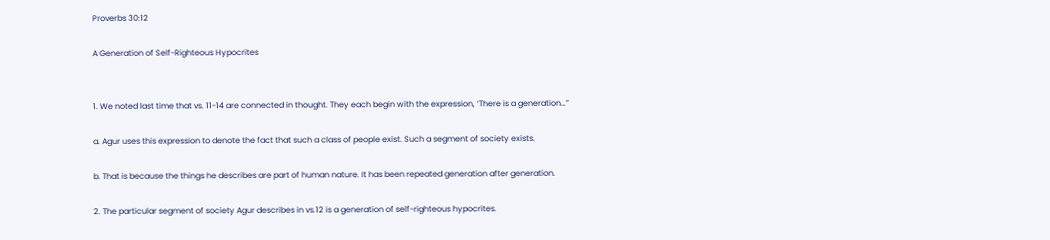Proverbs 30:12

A Generation of Self-Righteous Hypocrites


1. We noted last time that vs. 11-14 are connected in thought. They each begin with the expression, ‘There is a generation…”

a. Agur uses this expression to denote the fact that such a class of people exist. Such a segment of society exists.

b. That is because the things he describes are part of human nature. It has been repeated generation after generation.

2. The particular segment of society Agur describes in vs.12 is a generation of self-righteous hypocrites.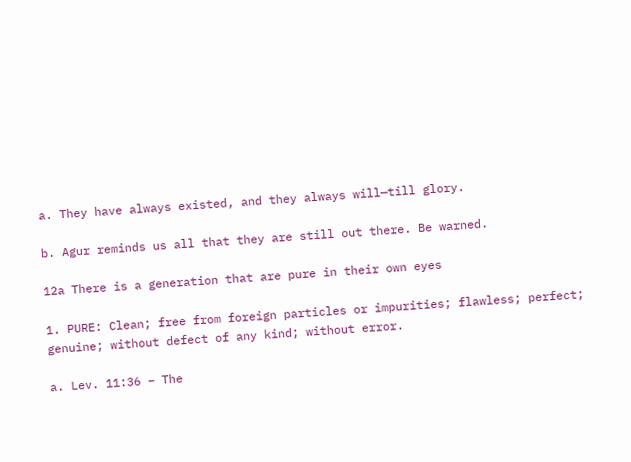a. They have always existed, and they always will—till glory.

b. Agur reminds us all that they are still out there. Be warned.

12a There is a generation that are pure in their own eyes

1. PURE: Clean; free from foreign particles or impurities; flawless; perfect; genuine; without defect of any kind; without error.

a. Lev. 11:36 – The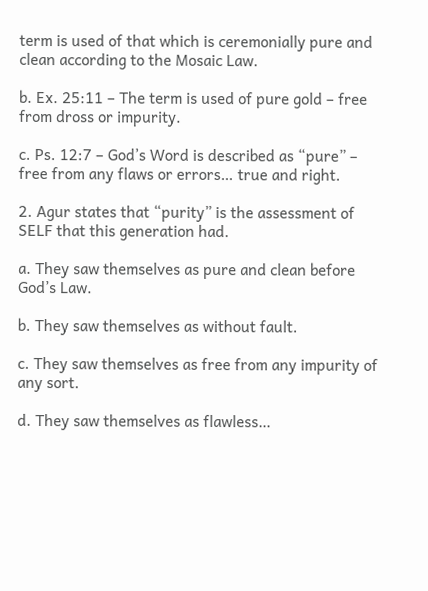term is used of that which is ceremonially pure and clean according to the Mosaic Law.

b. Ex. 25:11 – The term is used of pure gold – free from dross or impurity.

c. Ps. 12:7 – God’s Word is described as “pure” – free from any flaws or errors… true and right.

2. Agur states that “purity” is the assessment of SELF that this generation had.

a. They saw themselves as pure and clean before God’s Law.

b. They saw themselves as without fault.

c. They saw themselves as free from any impurity of any sort.

d. They saw themselves as flawless…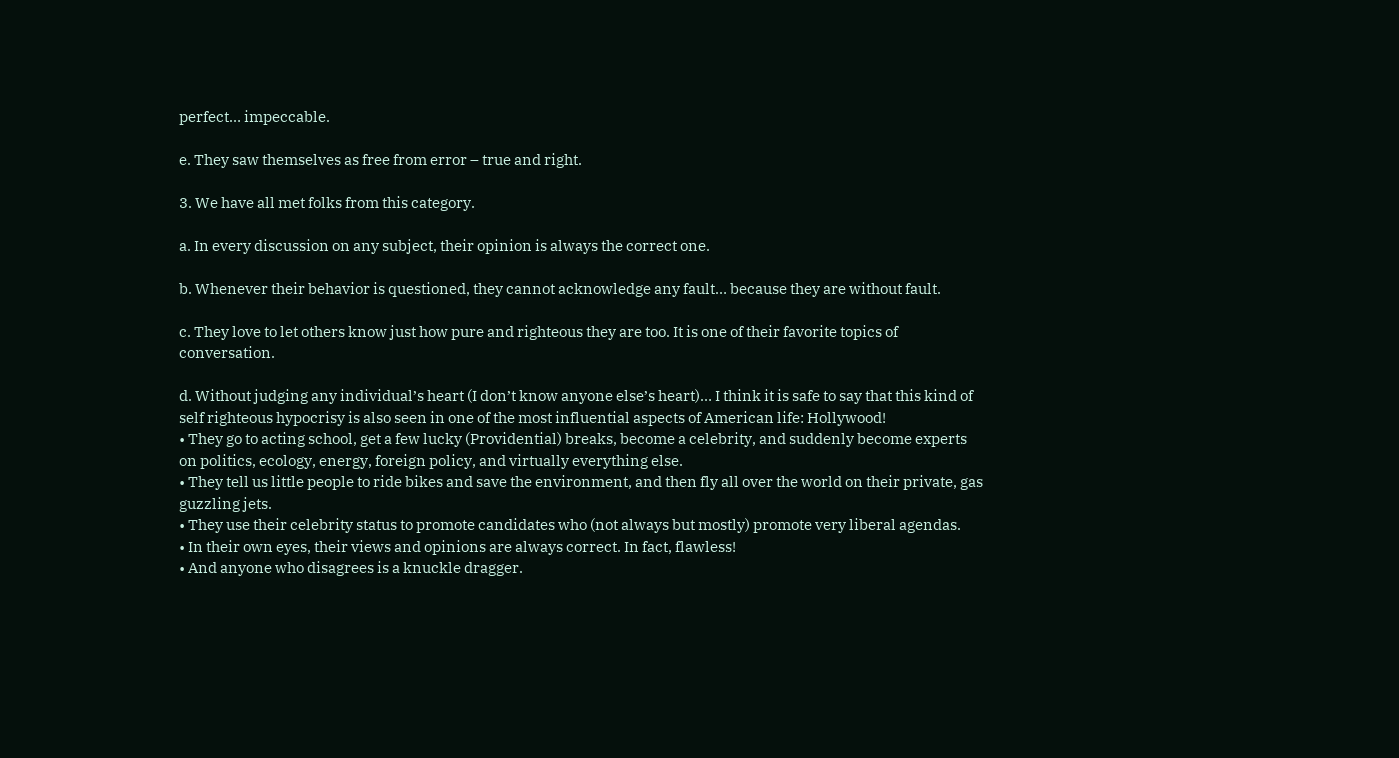perfect… impeccable.

e. They saw themselves as free from error – true and right.

3. We have all met folks from this category.

a. In every discussion on any subject, their opinion is always the correct one.

b. Whenever their behavior is questioned, they cannot acknowledge any fault… because they are without fault.

c. They love to let others know just how pure and righteous they are too. It is one of their favorite topics of conversation.

d. Without judging any individual’s heart (I don’t know anyone else’s heart)… I think it is safe to say that this kind of self righteous hypocrisy is also seen in one of the most influential aspects of American life: Hollywood!
• They go to acting school, get a few lucky (Providential) breaks, become a celebrity, and suddenly become experts on politics, ecology, energy, foreign policy, and virtually everything else.
• They tell us little people to ride bikes and save the environment, and then fly all over the world on their private, gas guzzling jets.
• They use their celebrity status to promote candidates who (not always but mostly) promote very liberal agendas.
• In their own eyes, their views and opinions are always correct. In fact, flawless!
• And anyone who disagrees is a knuckle dragger.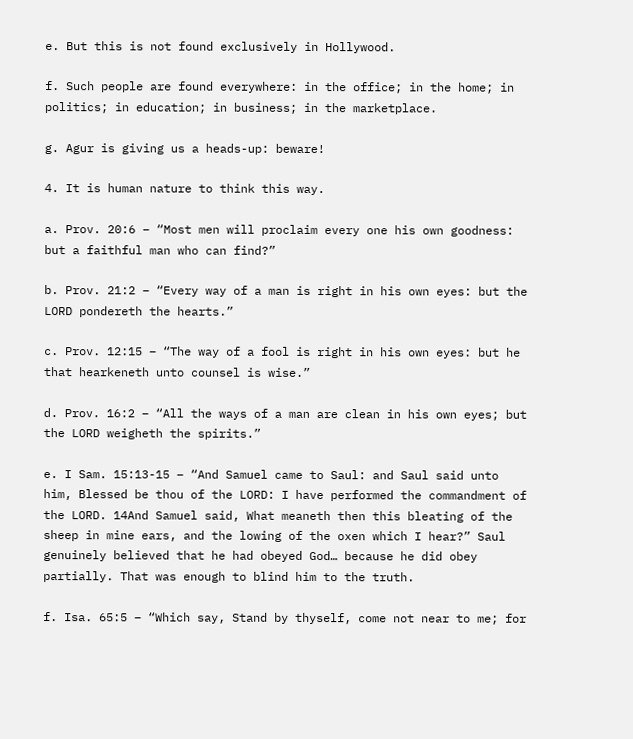e. But this is not found exclusively in Hollywood.

f. Such people are found everywhere: in the office; in the home; in politics; in education; in business; in the marketplace.

g. Agur is giving us a heads-up: beware!

4. It is human nature to think this way.

a. Prov. 20:6 – “Most men will proclaim every one his own goodness: but a faithful man who can find?”

b. Prov. 21:2 – “Every way of a man is right in his own eyes: but the LORD pondereth the hearts.”

c. Prov. 12:15 – “The way of a fool is right in his own eyes: but he that hearkeneth unto counsel is wise.”

d. Prov. 16:2 – “All the ways of a man are clean in his own eyes; but the LORD weigheth the spirits.”

e. I Sam. 15:13-15 – “And Samuel came to Saul: and Saul said unto him, Blessed be thou of the LORD: I have performed the commandment of the LORD. 14And Samuel said, What meaneth then this bleating of the sheep in mine ears, and the lowing of the oxen which I hear?” Saul genuinely believed that he had obeyed God… because he did obey partially. That was enough to blind him to the truth.

f. Isa. 65:5 – “Which say, Stand by thyself, come not near to me; for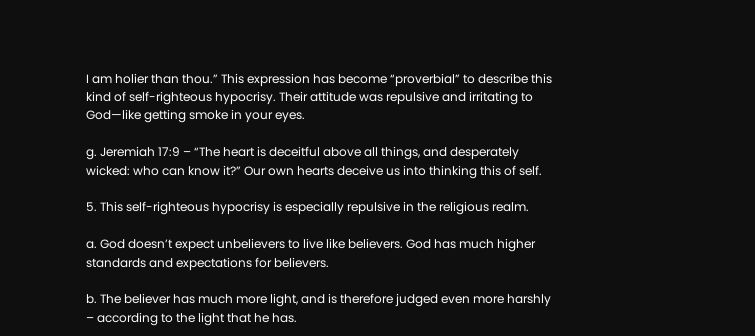I am holier than thou.” This expression has become “proverbial” to describe this kind of self-righteous hypocrisy. Their attitude was repulsive and irritating to God—like getting smoke in your eyes.

g. Jeremiah 17:9 – “The heart is deceitful above all things, and desperately wicked: who can know it?” Our own hearts deceive us into thinking this of self.

5. This self-righteous hypocrisy is especially repulsive in the religious realm.

a. God doesn’t expect unbelievers to live like believers. God has much higher standards and expectations for believers.

b. The believer has much more light, and is therefore judged even more harshly – according to the light that he has.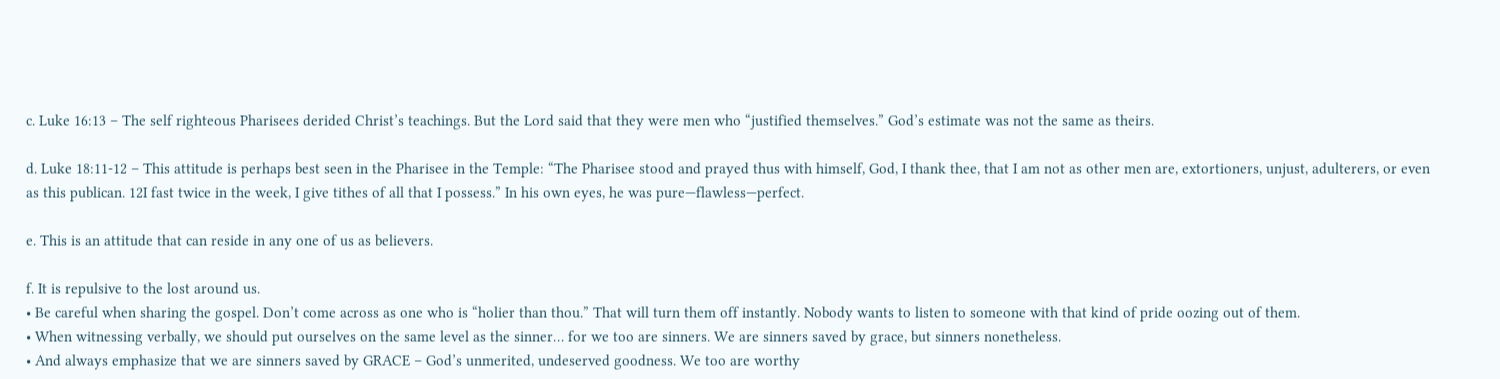c. Luke 16:13 – The self righteous Pharisees derided Christ’s teachings. But the Lord said that they were men who “justified themselves.” God’s estimate was not the same as theirs.

d. Luke 18:11-12 – This attitude is perhaps best seen in the Pharisee in the Temple: “The Pharisee stood and prayed thus with himself, God, I thank thee, that I am not as other men are, extortioners, unjust, adulterers, or even as this publican. 12I fast twice in the week, I give tithes of all that I possess.” In his own eyes, he was pure—flawless—perfect.

e. This is an attitude that can reside in any one of us as believers.

f. It is repulsive to the lost around us.
• Be careful when sharing the gospel. Don’t come across as one who is “holier than thou.” That will turn them off instantly. Nobody wants to listen to someone with that kind of pride oozing out of them.
• When witnessing verbally, we should put ourselves on the same level as the sinner… for we too are sinners. We are sinners saved by grace, but sinners nonetheless.
• And always emphasize that we are sinners saved by GRACE – God’s unmerited, undeserved goodness. We too are worthy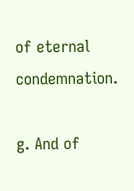of eternal condemnation.

g. And of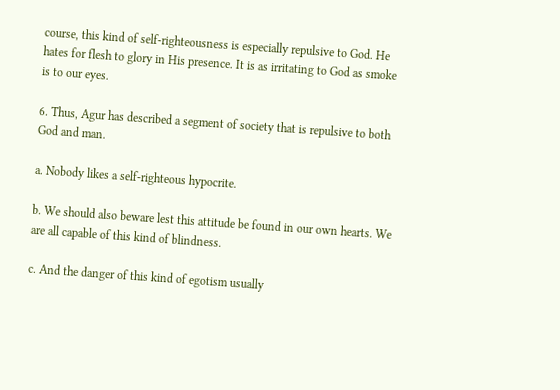course, this kind of self-righteousness is especially repulsive to God. He hates for flesh to glory in His presence. It is as irritating to God as smoke is to our eyes.

6. Thus, Agur has described a segment of society that is repulsive to both God and man.

a. Nobody likes a self-righteous hypocrite.

b. We should also beware lest this attitude be found in our own hearts. We are all capable of this kind of blindness.

c. And the danger of this kind of egotism usually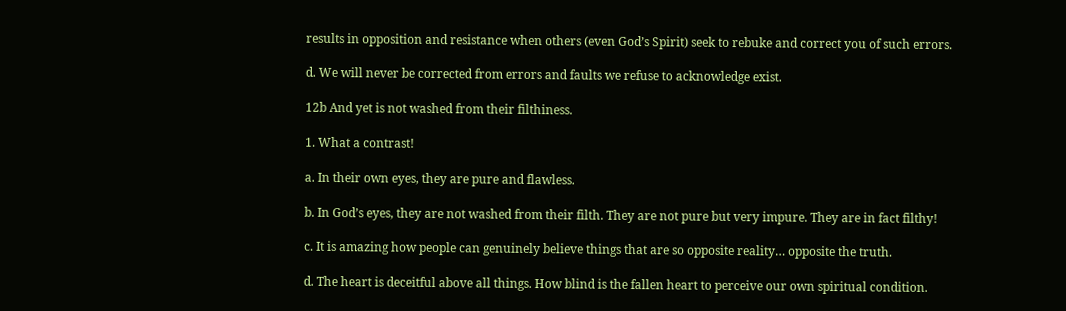results in opposition and resistance when others (even God’s Spirit) seek to rebuke and correct you of such errors.

d. We will never be corrected from errors and faults we refuse to acknowledge exist.

12b And yet is not washed from their filthiness.

1. What a contrast!

a. In their own eyes, they are pure and flawless.

b. In God’s eyes, they are not washed from their filth. They are not pure but very impure. They are in fact filthy!

c. It is amazing how people can genuinely believe things that are so opposite reality… opposite the truth.

d. The heart is deceitful above all things. How blind is the fallen heart to perceive our own spiritual condition.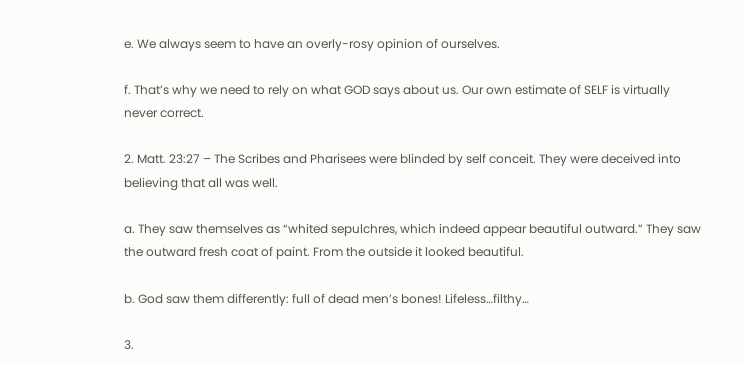e. We always seem to have an overly-rosy opinion of ourselves.

f. That’s why we need to rely on what GOD says about us. Our own estimate of SELF is virtually never correct.

2. Matt. 23:27 – The Scribes and Pharisees were blinded by self conceit. They were deceived into believing that all was well.

a. They saw themselves as “whited sepulchres, which indeed appear beautiful outward.” They saw the outward fresh coat of paint. From the outside it looked beautiful.

b. God saw them differently: full of dead men’s bones! Lifeless…filthy…

3.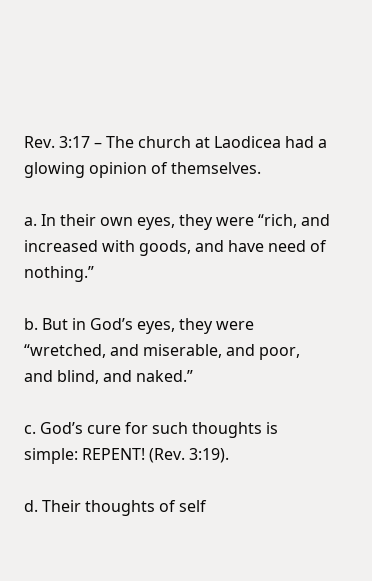Rev. 3:17 – The church at Laodicea had a glowing opinion of themselves.

a. In their own eyes, they were “rich, and increased with goods, and have need of nothing.”

b. But in God’s eyes, they were “wretched, and miserable, and poor, and blind, and naked.”

c. God’s cure for such thoughts is simple: REPENT! (Rev. 3:19).

d. Their thoughts of self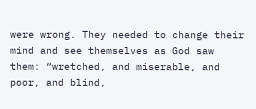were wrong. They needed to change their mind and see themselves as God saw them: “wretched, and miserable, and poor, and blind,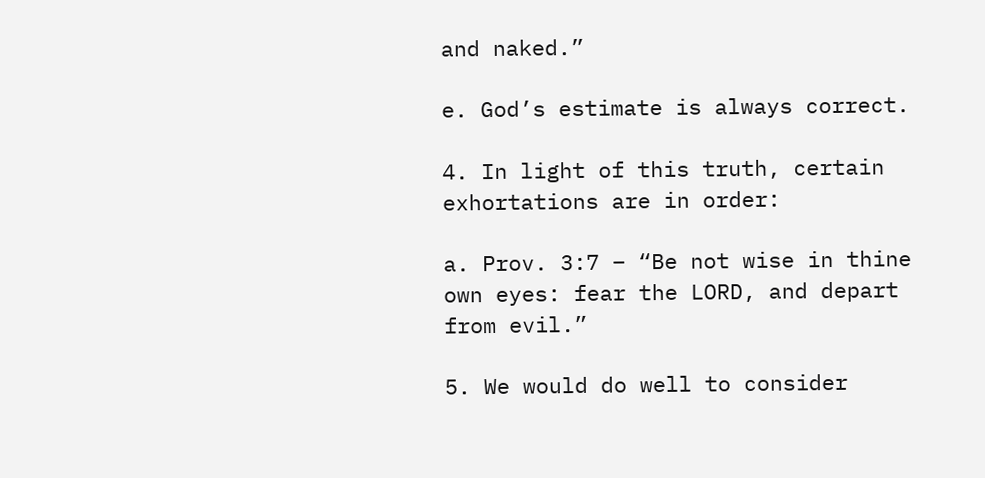and naked.”

e. God’s estimate is always correct.

4. In light of this truth, certain exhortations are in order:

a. Prov. 3:7 – “Be not wise in thine own eyes: fear the LORD, and depart from evil.”

5. We would do well to consider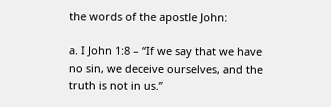the words of the apostle John:

a. I John 1:8 – “If we say that we have no sin, we deceive ourselves, and the truth is not in us.”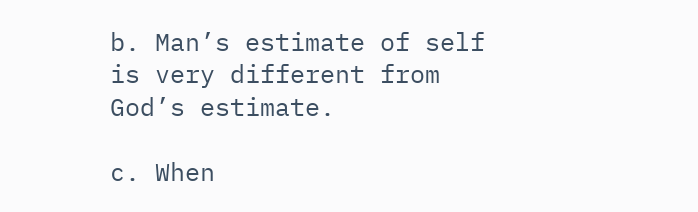b. Man’s estimate of self is very different from God’s estimate.

c. When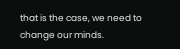that is the case, we need to change our minds.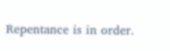Repentance is in order.